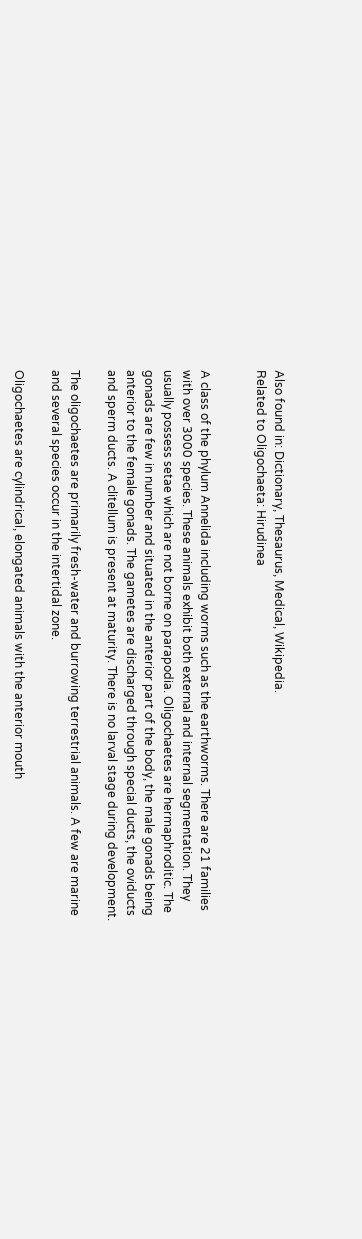Also found in: Dictionary, Thesaurus, Medical, Wikipedia.
Related to Oligochaeta: Hirudinea


A class of the phylum Annelida including worms such as the earthworms. There are 21 families with over 3000 species. These animals exhibit both external and internal segmentation. They usually possess setae which are not borne on parapodia. Oligochaetes are hermaphroditic. The gonads are few in number and situated in the anterior part of the body, the male gonads being anterior to the female gonads. The gametes are discharged through special ducts, the oviducts and sperm ducts. A clitellum is present at maturity. There is no larval stage during development.

The oligochaetes are primarily fresh-water and burrowing terrestrial animals. A few are marine and several species occur in the intertidal zone.

Oligochaetes are cylindrical, elongated animals with the anterior mouth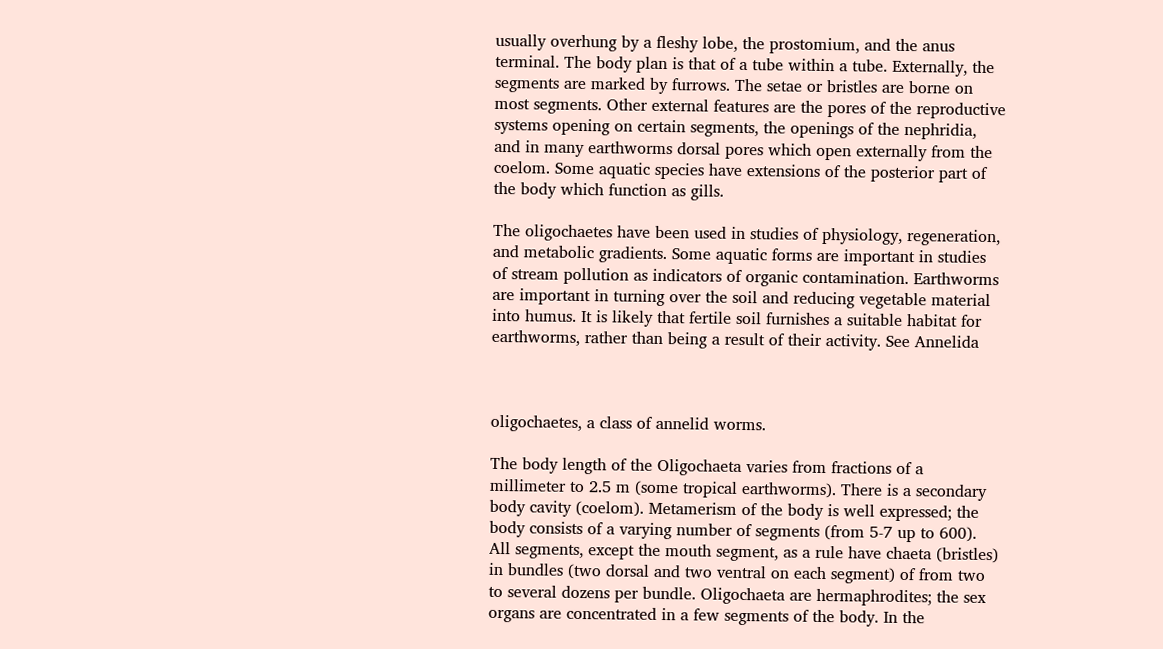usually overhung by a fleshy lobe, the prostomium, and the anus terminal. The body plan is that of a tube within a tube. Externally, the segments are marked by furrows. The setae or bristles are borne on most segments. Other external features are the pores of the reproductive systems opening on certain segments, the openings of the nephridia, and in many earthworms dorsal pores which open externally from the coelom. Some aquatic species have extensions of the posterior part of the body which function as gills.

The oligochaetes have been used in studies of physiology, regeneration, and metabolic gradients. Some aquatic forms are important in studies of stream pollution as indicators of organic contamination. Earthworms are important in turning over the soil and reducing vegetable material into humus. It is likely that fertile soil furnishes a suitable habitat for earthworms, rather than being a result of their activity. See Annelida



oligochaetes, a class of annelid worms.

The body length of the Oligochaeta varies from fractions of a millimeter to 2.5 m (some tropical earthworms). There is a secondary body cavity (coelom). Metamerism of the body is well expressed; the body consists of a varying number of segments (from 5-7 up to 600). All segments, except the mouth segment, as a rule have chaeta (bristles) in bundles (two dorsal and two ventral on each segment) of from two to several dozens per bundle. Oligochaeta are hermaphrodites; the sex organs are concentrated in a few segments of the body. In the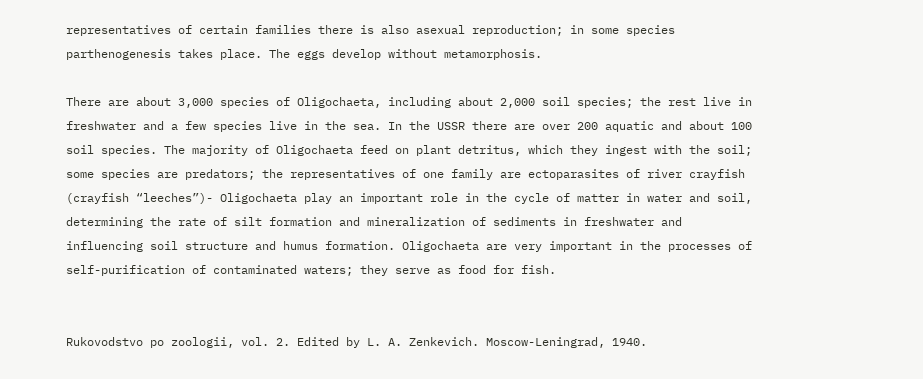representatives of certain families there is also asexual reproduction; in some species parthenogenesis takes place. The eggs develop without metamorphosis.

There are about 3,000 species of Oligochaeta, including about 2,000 soil species; the rest live in freshwater and a few species live in the sea. In the USSR there are over 200 aquatic and about 100 soil species. The majority of Oligochaeta feed on plant detritus, which they ingest with the soil; some species are predators; the representatives of one family are ectoparasites of river crayfish (crayfish “leeches”)- Oligochaeta play an important role in the cycle of matter in water and soil, determining the rate of silt formation and mineralization of sediments in freshwater and influencing soil structure and humus formation. Oligochaeta are very important in the processes of self-purification of contaminated waters; they serve as food for fish.


Rukovodstvo po zoologii, vol. 2. Edited by L. A. Zenkevich. Moscow-Leningrad, 1940.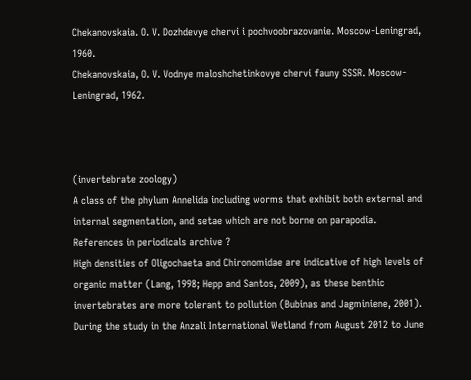Chekanovskaia. O. V. Dozhdevye chervi i pochvoobrazovanie. Moscow-Leningrad, 1960.
Chekanovskaia, O. V. Vodnye maloshchetinkovye chervi fauny SSSR. Moscow-Leningrad, 1962.



(invertebrate zoology)
A class of the phylum Annelida including worms that exhibit both external and internal segmentation, and setae which are not borne on parapodia.
References in periodicals archive ?
High densities of Oligochaeta and Chironomidae are indicative of high levels of organic matter (Lang, 1998; Hepp and Santos, 2009), as these benthic invertebrates are more tolerant to pollution (Bubinas and Jagminiene, 2001).
During the study in the Anzali International Wetland from August 2012 to June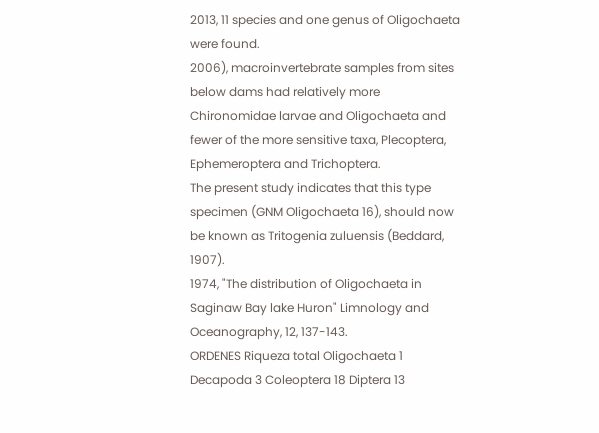2013, 11 species and one genus of Oligochaeta were found.
2006), macroinvertebrate samples from sites below dams had relatively more Chironomidae larvae and Oligochaeta and fewer of the more sensitive taxa, Plecoptera, Ephemeroptera and Trichoptera.
The present study indicates that this type specimen (GNM Oligochaeta 16), should now be known as Tritogenia zuluensis (Beddard, 1907).
1974, "The distribution of Oligochaeta in Saginaw Bay lake Huron" Limnology and Oceanography, 12, 137-143.
ORDENES Riqueza total Oligochaeta 1 Decapoda 3 Coleoptera 18 Diptera 13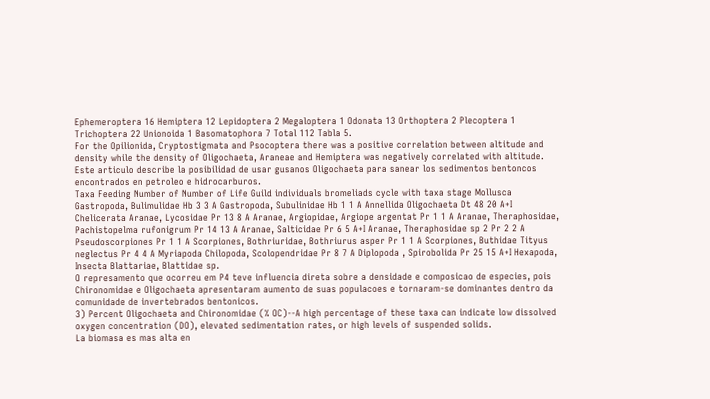Ephemeroptera 16 Hemiptera 12 Lepidoptera 2 Megaloptera 1 Odonata 13 Orthoptera 2 Plecoptera 1 Trichoptera 22 Unionoida 1 Basomatophora 7 Total 112 Tabla 5.
For the Opilionida, Cryptostigmata and Psocoptera there was a positive correlation between altitude and density while the density of Oligochaeta, Araneae and Hemiptera was negatively correlated with altitude.
Este articulo describe la posibilidad de usar gusanos Oligochaeta para sanear los sedimentos bentoncos encontrados en petroleo e hidrocarburos.
Taxa Feeding Number of Number of Life Guild individuals bromeliads cycle with taxa stage Mollusca Gastropoda, Bulimulidae Hb 3 3 A Gastropoda, Subulinidae Hb 1 1 A Annellida Oligochaeta Dt 48 20 A+I Chelicerata Aranae, Lycosidae Pr 13 8 A Aranae, Argiopidae, Argiope argentat Pr 1 1 A Aranae, Theraphosidae, Pachistopelma rufonigrum Pr 14 13 A Aranae, Salticidae Pr 6 5 A+I Aranae, Theraphosidae sp 2 Pr 2 2 A Pseudoscorpiones Pr 1 1 A Scorpiones, Bothriuridae, Bothriurus asper Pr 1 1 A Scorpiones, Buthidae Tityus neglectus Pr 4 4 A Myriapoda Chilopoda, Scolopendridae Pr 8 7 A Diplopoda , Spirobolida Pr 25 15 A+I Hexapoda, Insecta Blattariae, Blattidae sp.
O represamento que ocorreu em P4 teve influencia direta sobre a densidade e composicao de especies, pois Chironomidae e Oligochaeta apresentaram aumento de suas populacoes e tornaram-se dominantes dentro da comunidade de invertebrados bentonicos.
3) Percent Oligochaeta and Chironomidae (% OC)--A high percentage of these taxa can indicate low dissolved oxygen concentration (DO), elevated sedimentation rates, or high levels of suspended solids.
La biomasa es mas alta en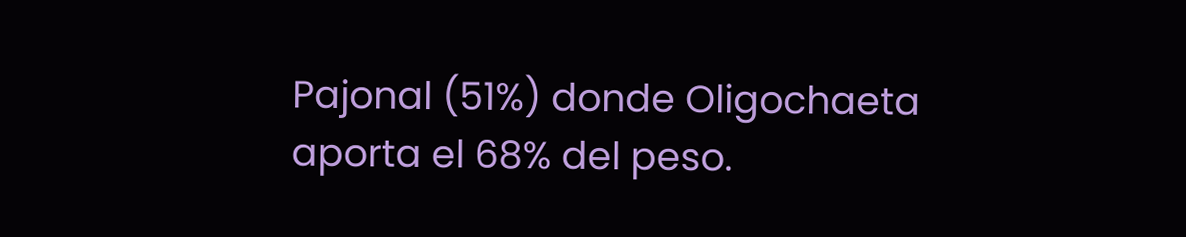Pajonal (51%) donde Oligochaeta aporta el 68% del peso.